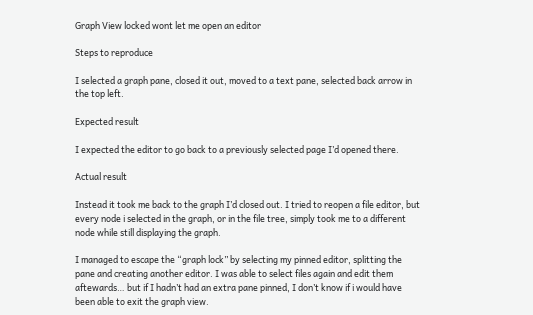Graph View locked wont let me open an editor

Steps to reproduce

I selected a graph pane, closed it out, moved to a text pane, selected back arrow in the top left.

Expected result

I expected the editor to go back to a previously selected page I’d opened there.

Actual result

Instead it took me back to the graph I’d closed out. I tried to reopen a file editor, but every node i selected in the graph, or in the file tree, simply took me to a different node while still displaying the graph.

I managed to escape the “graph lock” by selecting my pinned editor, splitting the pane and creating another editor. I was able to select files again and edit them aftewards… but if I hadn’t had an extra pane pinned, I don’t know if i would have been able to exit the graph view.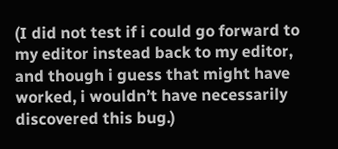(I did not test if i could go forward to my editor instead back to my editor, and though i guess that might have worked, i wouldn’t have necessarily discovered this bug.)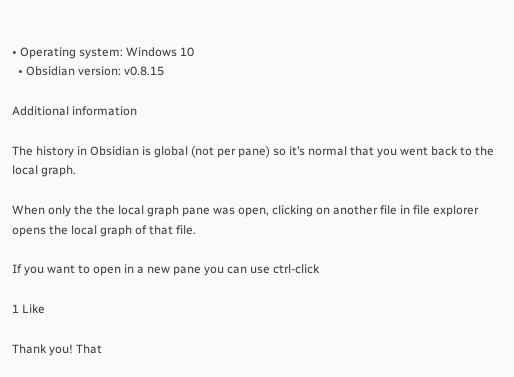• Operating system: Windows 10
  • Obsidian version: v0.8.15

Additional information

The history in Obsidian is global (not per pane) so it’s normal that you went back to the local graph.

When only the the local graph pane was open, clicking on another file in file explorer opens the local graph of that file.

If you want to open in a new pane you can use ctrl-click

1 Like

Thank you! That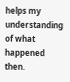helps my understanding of what happened then.